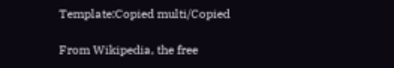Template:Copied multi/Copied

From Wikipedia, the free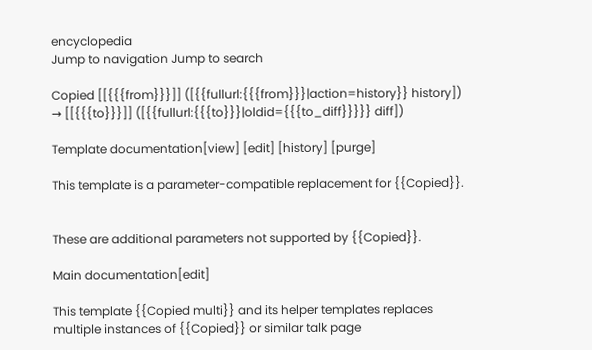encyclopedia
Jump to navigation Jump to search

Copied [[{{{from}}}]] ([{{fullurl:{{{from}}}|action=history}} history]) → [[{{{to}}}]] ([{{fullurl:{{{to}}}|oldid={{{to_diff}}}}} diff])

Template documentation[view] [edit] [history] [purge]

This template is a parameter-compatible replacement for {{Copied}}.


These are additional parameters not supported by {{Copied}}.

Main documentation[edit]

This template {{Copied multi}} and its helper templates replaces multiple instances of {{Copied}} or similar talk page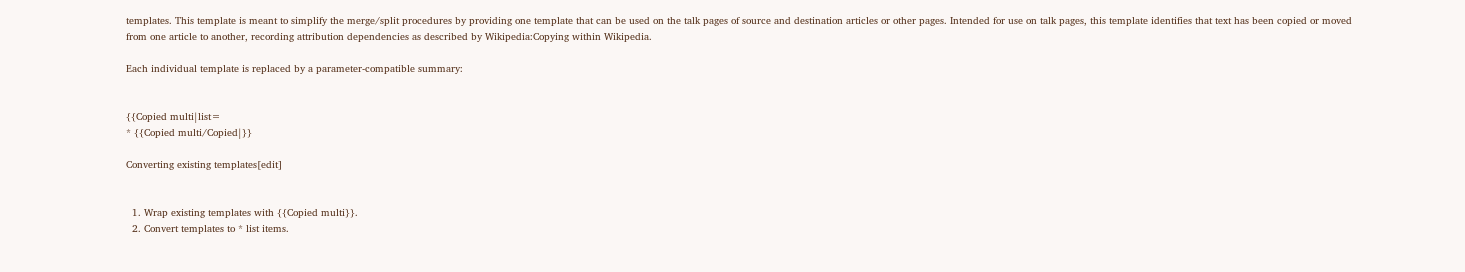templates. This template is meant to simplify the merge/split procedures by providing one template that can be used on the talk pages of source and destination articles or other pages. Intended for use on talk pages, this template identifies that text has been copied or moved from one article to another, recording attribution dependencies as described by Wikipedia:Copying within Wikipedia.

Each individual template is replaced by a parameter-compatible summary:


{{Copied multi|list=
* {{Copied multi/Copied|}}

Converting existing templates[edit]


  1. Wrap existing templates with {{Copied multi}}.
  2. Convert templates to * list items.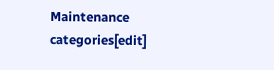Maintenance categories[edit]